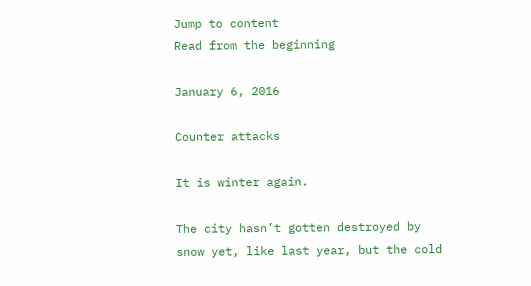Jump to content
Read from the beginning

January 6, 2016

Counter attacks

It is winter again.

The city hasn’t gotten destroyed by snow yet, like last year, but the cold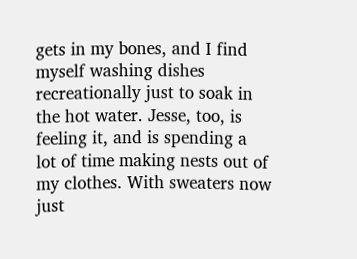gets in my bones, and I find myself washing dishes recreationally just to soak in the hot water. Jesse, too, is feeling it, and is spending a lot of time making nests out of my clothes. With sweaters now just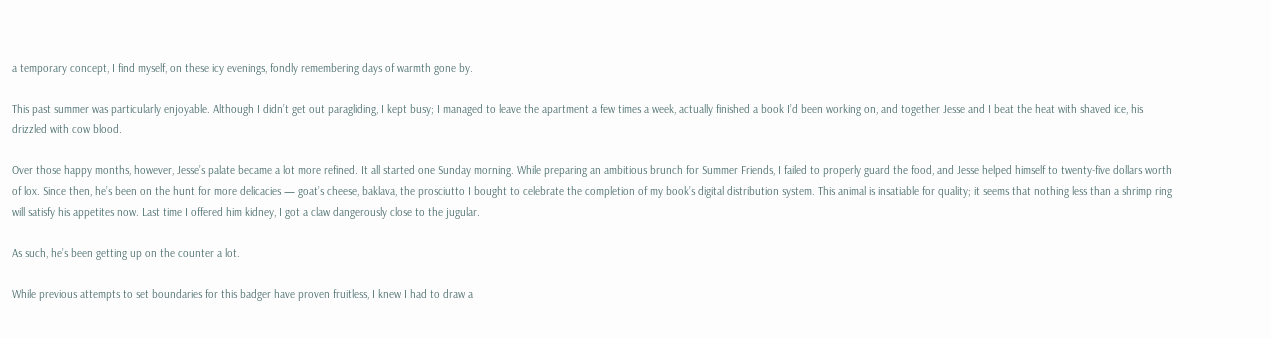a temporary concept, I find myself, on these icy evenings, fondly remembering days of warmth gone by.

This past summer was particularly enjoyable. Although I didn’t get out paragliding, I kept busy; I managed to leave the apartment a few times a week, actually finished a book I’d been working on, and together Jesse and I beat the heat with shaved ice, his drizzled with cow blood.

Over those happy months, however, Jesse’s palate became a lot more refined. It all started one Sunday morning. While preparing an ambitious brunch for Summer Friends, I failed to properly guard the food, and Jesse helped himself to twenty-five dollars worth of lox. Since then, he’s been on the hunt for more delicacies — goat’s cheese, baklava, the prosciutto I bought to celebrate the completion of my book’s digital distribution system. This animal is insatiable for quality; it seems that nothing less than a shrimp ring will satisfy his appetites now. Last time I offered him kidney, I got a claw dangerously close to the jugular.

As such, he’s been getting up on the counter a lot.

While previous attempts to set boundaries for this badger have proven fruitless, I knew I had to draw a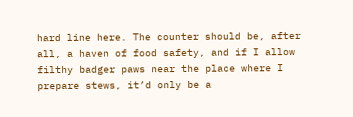hard line here. The counter should be, after all, a haven of food safety, and if I allow filthy badger paws near the place where I prepare stews, it’d only be a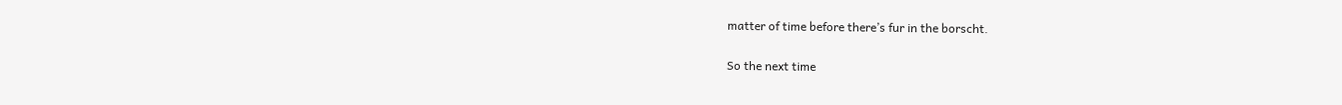matter of time before there’s fur in the borscht.

So the next time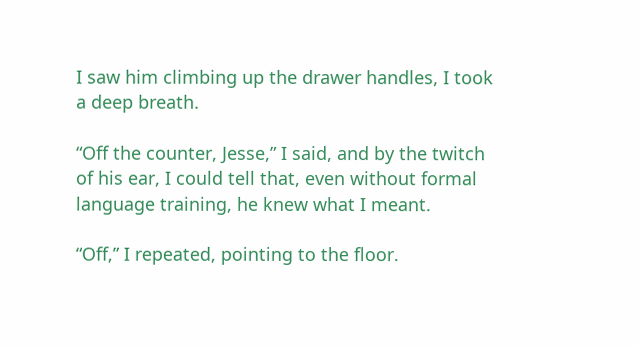I saw him climbing up the drawer handles, I took a deep breath.

“Off the counter, Jesse,” I said, and by the twitch of his ear, I could tell that, even without formal language training, he knew what I meant.

“Off,” I repeated, pointing to the floor.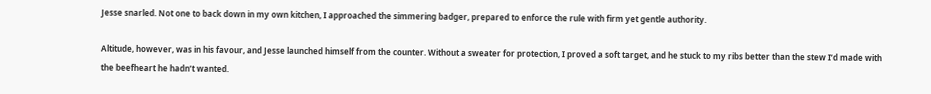Jesse snarled. Not one to back down in my own kitchen, I approached the simmering badger, prepared to enforce the rule with firm yet gentle authority.

Altitude, however, was in his favour, and Jesse launched himself from the counter. Without a sweater for protection, I proved a soft target, and he stuck to my ribs better than the stew I’d made with the beefheart he hadn’t wanted.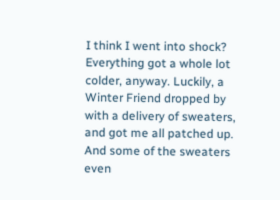I think I went into shock? Everything got a whole lot colder, anyway. Luckily, a Winter Friend dropped by with a delivery of sweaters, and got me all patched up. And some of the sweaters even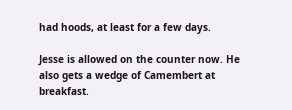had hoods, at least for a few days.

Jesse is allowed on the counter now. He also gets a wedge of Camembert at breakfast.